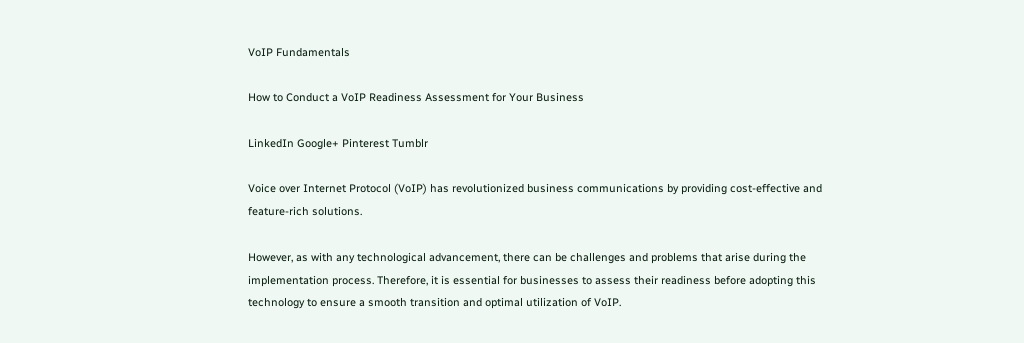VoIP Fundamentals

How to Conduct a VoIP Readiness Assessment for Your Business

LinkedIn Google+ Pinterest Tumblr

Voice over Internet Protocol (VoIP) has revolutionized business communications by providing cost-effective and feature-rich solutions.

However, as with any technological advancement, there can be challenges and problems that arise during the implementation process. Therefore, it is essential for businesses to assess their readiness before adopting this technology to ensure a smooth transition and optimal utilization of VoIP.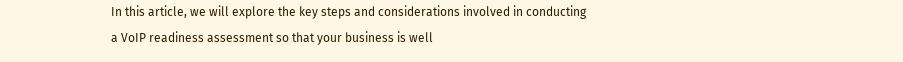In this article, we will explore the key steps and considerations involved in conducting a VoIP readiness assessment so that your business is well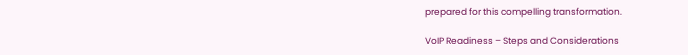prepared for this compelling transformation.

VoIP Readiness – Steps and Considerations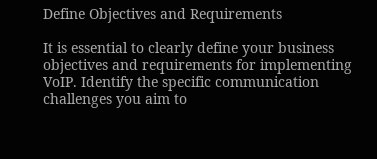Define Objectives and Requirements

It is essential to clearly define your business objectives and requirements for implementing VoIP. Identify the specific communication challenges you aim to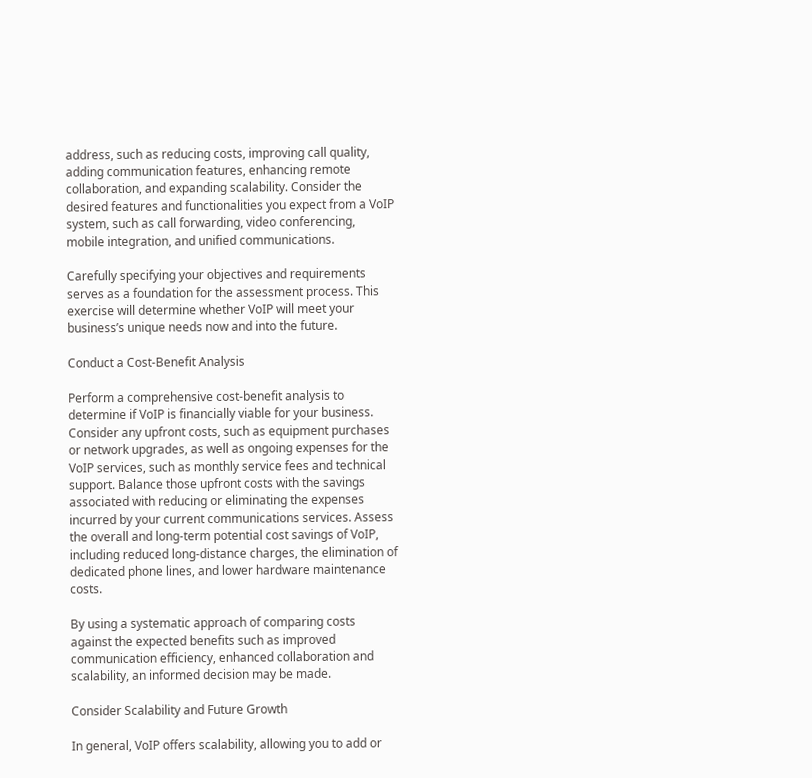address, such as reducing costs, improving call quality, adding communication features, enhancing remote collaboration, and expanding scalability. Consider the desired features and functionalities you expect from a VoIP system, such as call forwarding, video conferencing, mobile integration, and unified communications.

Carefully specifying your objectives and requirements serves as a foundation for the assessment process. This exercise will determine whether VoIP will meet your business’s unique needs now and into the future.

Conduct a Cost-Benefit Analysis

Perform a comprehensive cost-benefit analysis to determine if VoIP is financially viable for your business. Consider any upfront costs, such as equipment purchases or network upgrades, as well as ongoing expenses for the VoIP services, such as monthly service fees and technical support. Balance those upfront costs with the savings associated with reducing or eliminating the expenses incurred by your current communications services. Assess the overall and long-term potential cost savings of VoIP, including reduced long-distance charges, the elimination of dedicated phone lines, and lower hardware maintenance costs.

By using a systematic approach of comparing costs against the expected benefits such as improved communication efficiency, enhanced collaboration and scalability, an informed decision may be made.

Consider Scalability and Future Growth

In general, VoIP offers scalability, allowing you to add or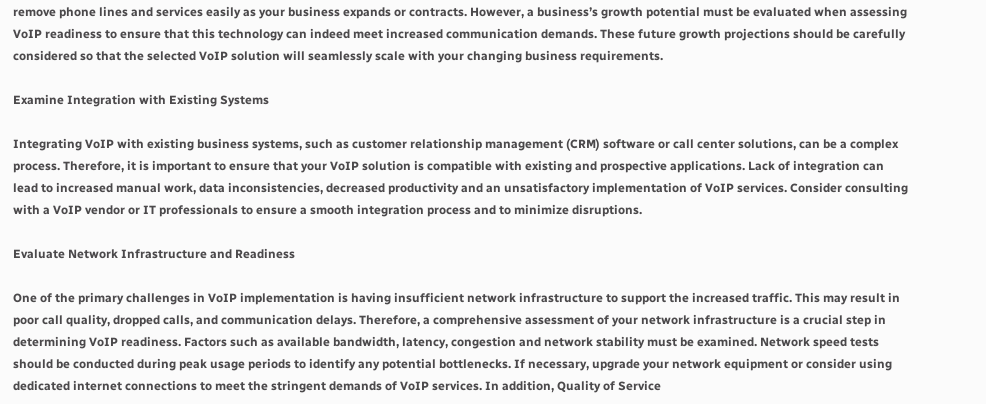remove phone lines and services easily as your business expands or contracts. However, a business’s growth potential must be evaluated when assessing VoIP readiness to ensure that this technology can indeed meet increased communication demands. These future growth projections should be carefully considered so that the selected VoIP solution will seamlessly scale with your changing business requirements.

Examine Integration with Existing Systems

Integrating VoIP with existing business systems, such as customer relationship management (CRM) software or call center solutions, can be a complex process. Therefore, it is important to ensure that your VoIP solution is compatible with existing and prospective applications. Lack of integration can lead to increased manual work, data inconsistencies, decreased productivity and an unsatisfactory implementation of VoIP services. Consider consulting with a VoIP vendor or IT professionals to ensure a smooth integration process and to minimize disruptions.

Evaluate Network Infrastructure and Readiness

One of the primary challenges in VoIP implementation is having insufficient network infrastructure to support the increased traffic. This may result in poor call quality, dropped calls, and communication delays. Therefore, a comprehensive assessment of your network infrastructure is a crucial step in determining VoIP readiness. Factors such as available bandwidth, latency, congestion and network stability must be examined. Network speed tests should be conducted during peak usage periods to identify any potential bottlenecks. If necessary, upgrade your network equipment or consider using dedicated internet connections to meet the stringent demands of VoIP services. In addition, Quality of Service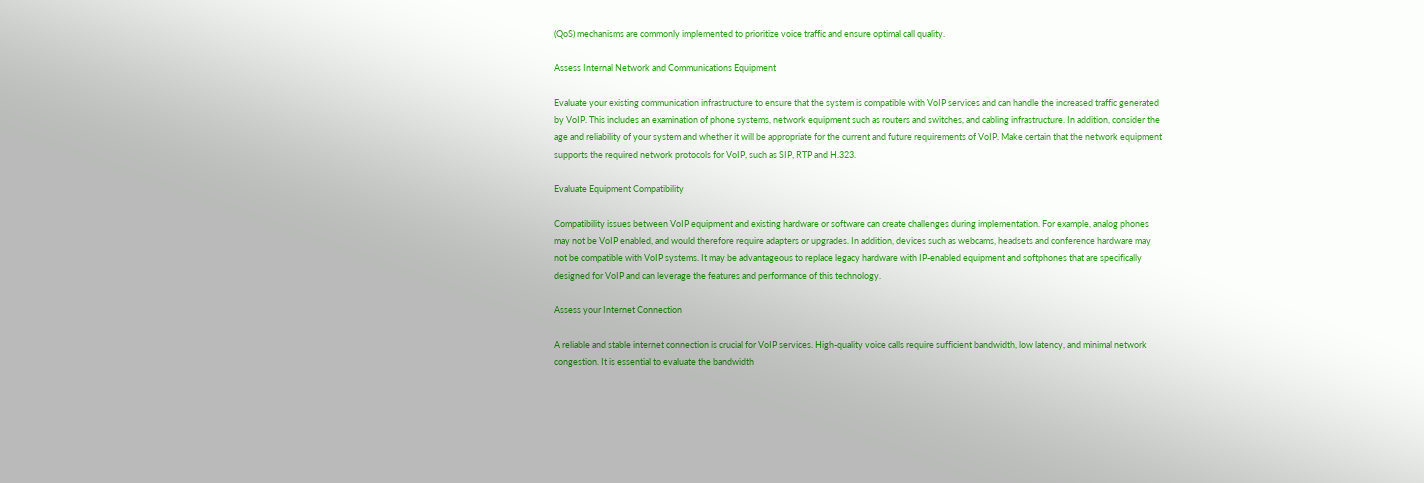(QoS) mechanisms are commonly implemented to prioritize voice traffic and ensure optimal call quality.

Assess Internal Network and Communications Equipment

Evaluate your existing communication infrastructure to ensure that the system is compatible with VoIP services and can handle the increased traffic generated by VoIP. This includes an examination of phone systems, network equipment such as routers and switches, and cabling infrastructure. In addition, consider the age and reliability of your system and whether it will be appropriate for the current and future requirements of VoIP. Make certain that the network equipment supports the required network protocols for VoIP, such as SIP, RTP and H.323.

Evaluate Equipment Compatibility

Compatibility issues between VoIP equipment and existing hardware or software can create challenges during implementation. For example, analog phones may not be VoIP enabled, and would therefore require adapters or upgrades. In addition, devices such as webcams, headsets and conference hardware may not be compatible with VoIP systems. It may be advantageous to replace legacy hardware with IP-enabled equipment and softphones that are specifically designed for VoIP and can leverage the features and performance of this technology.

Assess your Internet Connection

A reliable and stable internet connection is crucial for VoIP services. High-quality voice calls require sufficient bandwidth, low latency, and minimal network congestion. It is essential to evaluate the bandwidth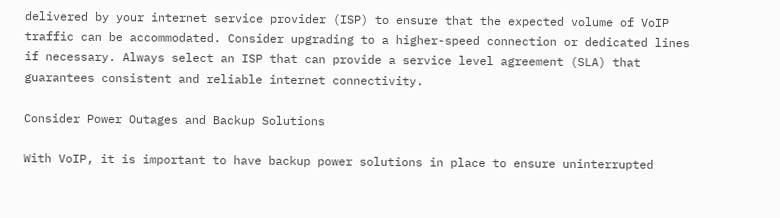delivered by your internet service provider (ISP) to ensure that the expected volume of VoIP traffic can be accommodated. Consider upgrading to a higher-speed connection or dedicated lines if necessary. Always select an ISP that can provide a service level agreement (SLA) that guarantees consistent and reliable internet connectivity.

Consider Power Outages and Backup Solutions

With VoIP, it is important to have backup power solutions in place to ensure uninterrupted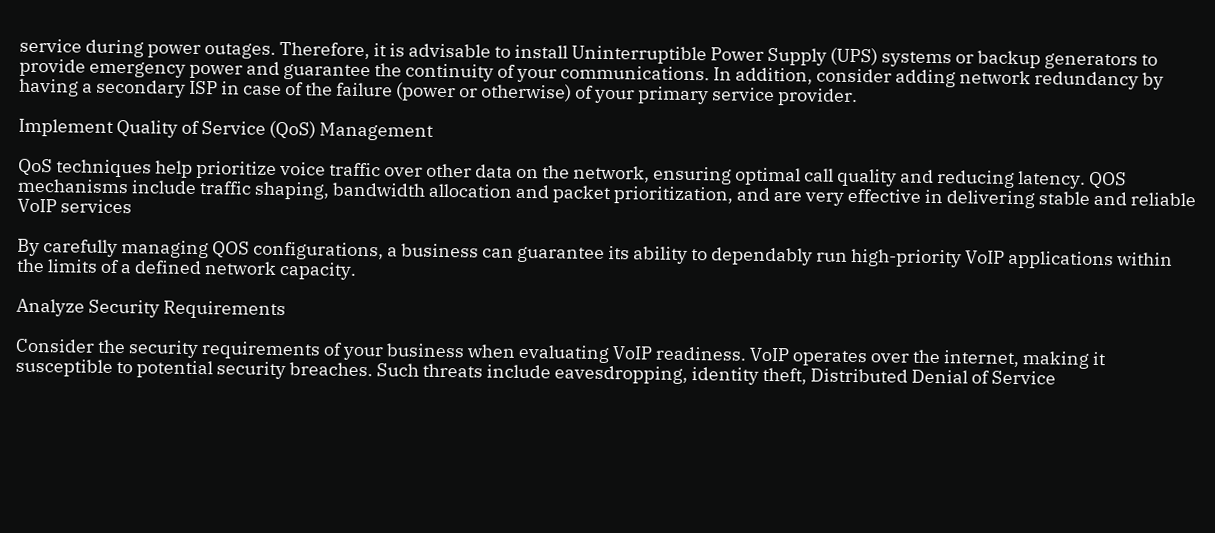service during power outages. Therefore, it is advisable to install Uninterruptible Power Supply (UPS) systems or backup generators to provide emergency power and guarantee the continuity of your communications. In addition, consider adding network redundancy by having a secondary ISP in case of the failure (power or otherwise) of your primary service provider.

Implement Quality of Service (QoS) Management

QoS techniques help prioritize voice traffic over other data on the network, ensuring optimal call quality and reducing latency. QOS mechanisms include traffic shaping, bandwidth allocation and packet prioritization, and are very effective in delivering stable and reliable VoIP services

By carefully managing QOS configurations, a business can guarantee its ability to dependably run high-priority VoIP applications within the limits of a defined network capacity.

Analyze Security Requirements

Consider the security requirements of your business when evaluating VoIP readiness. VoIP operates over the internet, making it susceptible to potential security breaches. Such threats include eavesdropping, identity theft, Distributed Denial of Service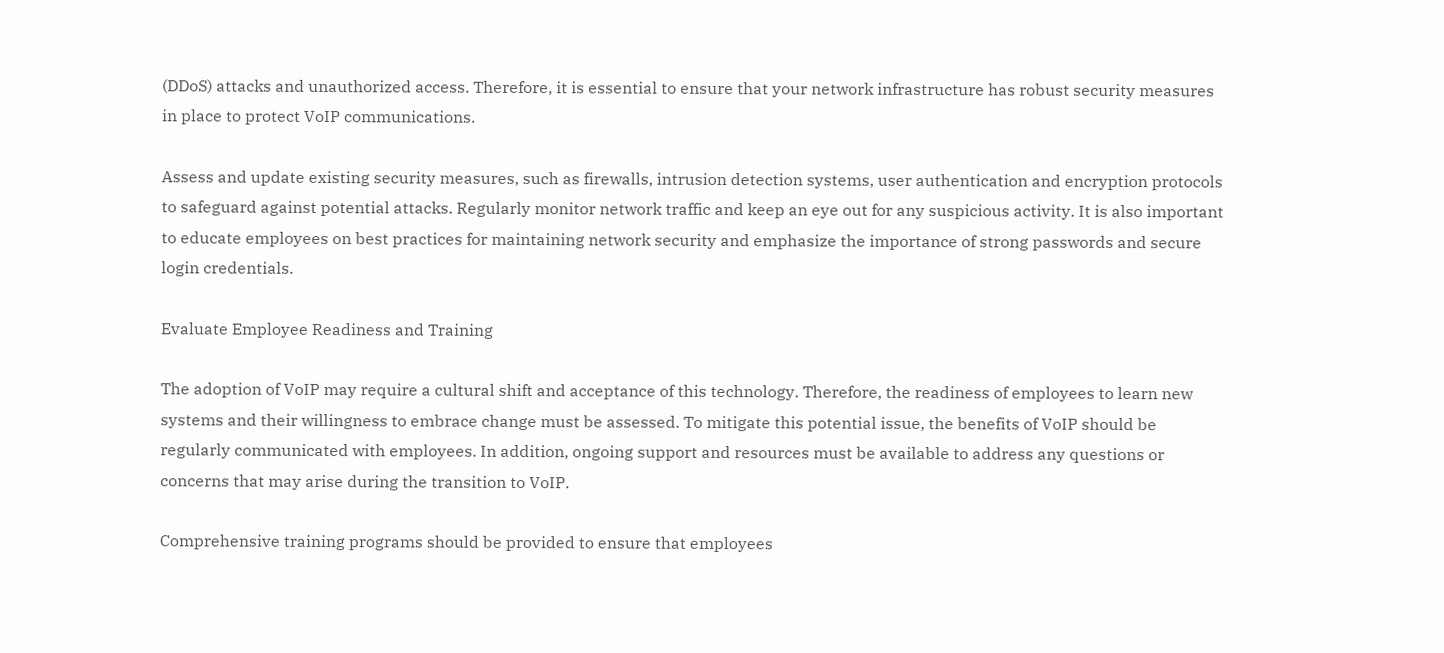(DDoS) attacks and unauthorized access. Therefore, it is essential to ensure that your network infrastructure has robust security measures in place to protect VoIP communications.

Assess and update existing security measures, such as firewalls, intrusion detection systems, user authentication and encryption protocols to safeguard against potential attacks. Regularly monitor network traffic and keep an eye out for any suspicious activity. It is also important to educate employees on best practices for maintaining network security and emphasize the importance of strong passwords and secure login credentials.

Evaluate Employee Readiness and Training

The adoption of VoIP may require a cultural shift and acceptance of this technology. Therefore, the readiness of employees to learn new systems and their willingness to embrace change must be assessed. To mitigate this potential issue, the benefits of VoIP should be regularly communicated with employees. In addition, ongoing support and resources must be available to address any questions or concerns that may arise during the transition to VoIP.

Comprehensive training programs should be provided to ensure that employees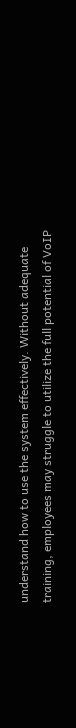understand how to use the system effectively. Without adequate training, employees may struggle to utilize the full potential of VoIP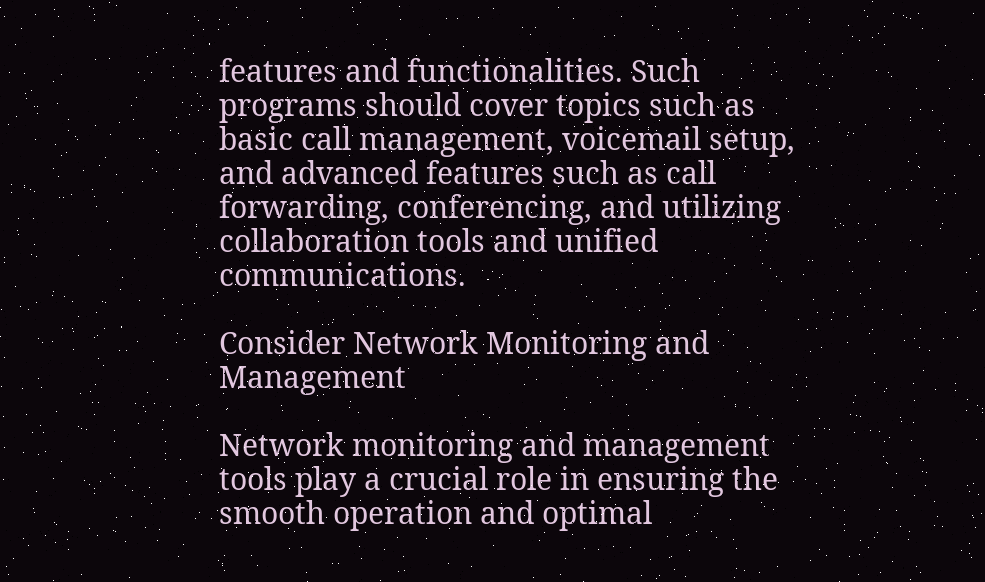features and functionalities. Such programs should cover topics such as basic call management, voicemail setup, and advanced features such as call forwarding, conferencing, and utilizing collaboration tools and unified communications.

Consider Network Monitoring and Management

Network monitoring and management tools play a crucial role in ensuring the smooth operation and optimal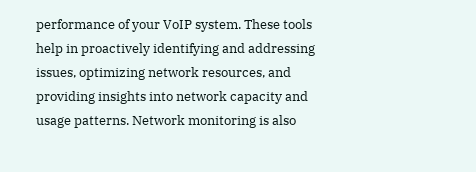performance of your VoIP system. These tools help in proactively identifying and addressing issues, optimizing network resources, and providing insights into network capacity and usage patterns. Network monitoring is also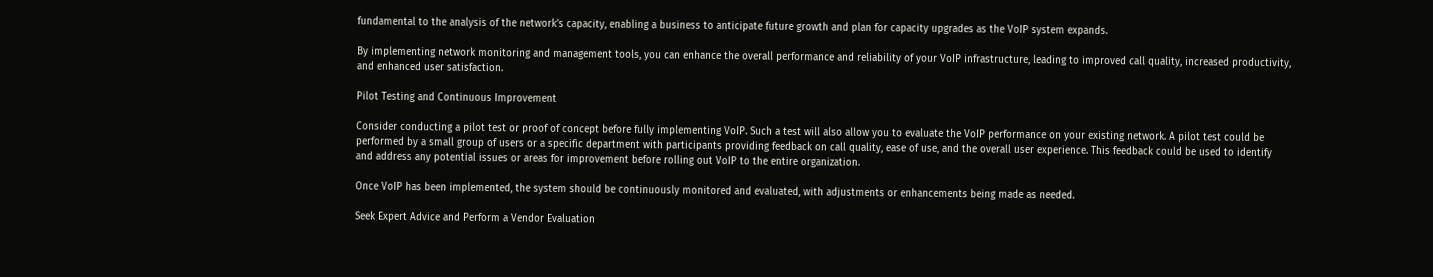fundamental to the analysis of the network’s capacity, enabling a business to anticipate future growth and plan for capacity upgrades as the VoIP system expands.

By implementing network monitoring and management tools, you can enhance the overall performance and reliability of your VoIP infrastructure, leading to improved call quality, increased productivity, and enhanced user satisfaction.

Pilot Testing and Continuous Improvement

Consider conducting a pilot test or proof of concept before fully implementing VoIP. Such a test will also allow you to evaluate the VoIP performance on your existing network. A pilot test could be performed by a small group of users or a specific department with participants providing feedback on call quality, ease of use, and the overall user experience. This feedback could be used to identify and address any potential issues or areas for improvement before rolling out VoIP to the entire organization.

Once VoIP has been implemented, the system should be continuously monitored and evaluated, with adjustments or enhancements being made as needed.

Seek Expert Advice and Perform a Vendor Evaluation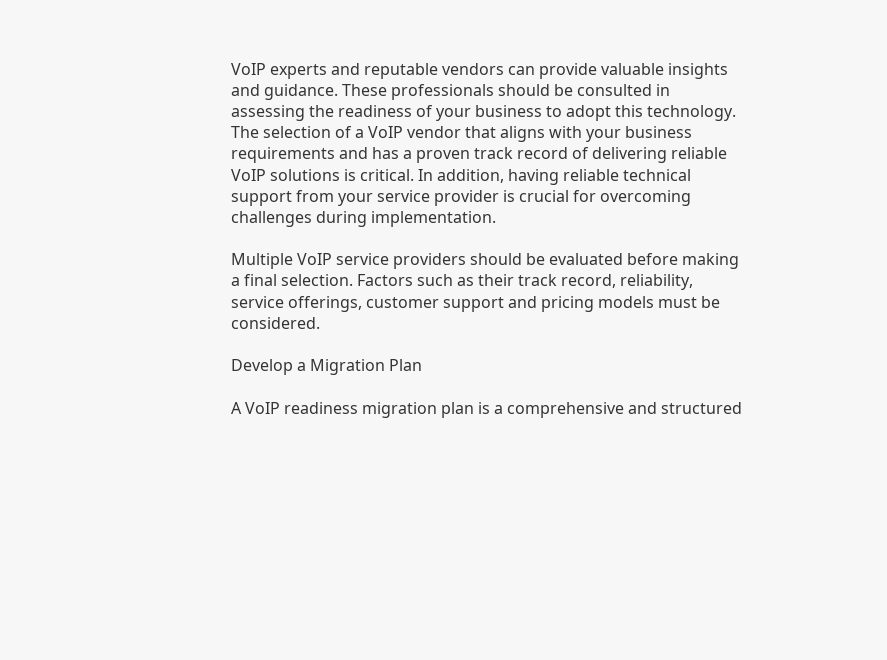VoIP experts and reputable vendors can provide valuable insights and guidance. These professionals should be consulted in assessing the readiness of your business to adopt this technology. The selection of a VoIP vendor that aligns with your business requirements and has a proven track record of delivering reliable VoIP solutions is critical. In addition, having reliable technical support from your service provider is crucial for overcoming challenges during implementation.

Multiple VoIP service providers should be evaluated before making a final selection. Factors such as their track record, reliability, service offerings, customer support and pricing models must be considered.

Develop a Migration Plan

A VoIP readiness migration plan is a comprehensive and structured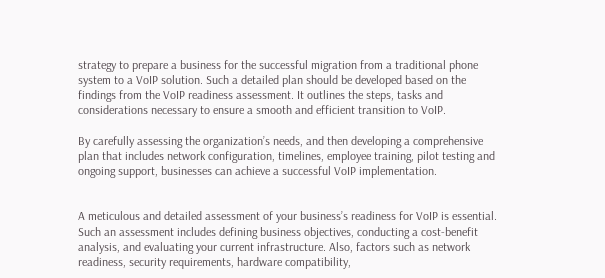strategy to prepare a business for the successful migration from a traditional phone system to a VoIP solution. Such a detailed plan should be developed based on the findings from the VoIP readiness assessment. It outlines the steps, tasks and considerations necessary to ensure a smooth and efficient transition to VoIP.

By carefully assessing the organization’s needs, and then developing a comprehensive plan that includes network configuration, timelines, employee training, pilot testing and ongoing support, businesses can achieve a successful VoIP implementation.


A meticulous and detailed assessment of your business’s readiness for VoIP is essential. Such an assessment includes defining business objectives, conducting a cost-benefit analysis, and evaluating your current infrastructure. Also, factors such as network readiness, security requirements, hardware compatibility,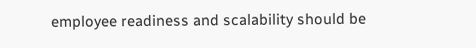employee readiness and scalability should be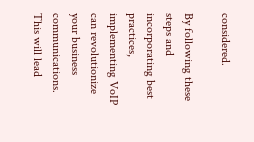considered.

By following these steps and incorporating best practices, implementing VoIP can revolutionize your business communications. This will lead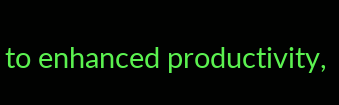to enhanced productivity,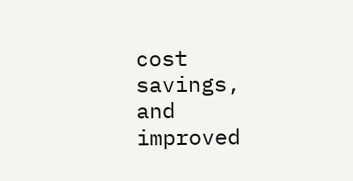cost savings, and improved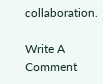collaboration.

Write A Comment